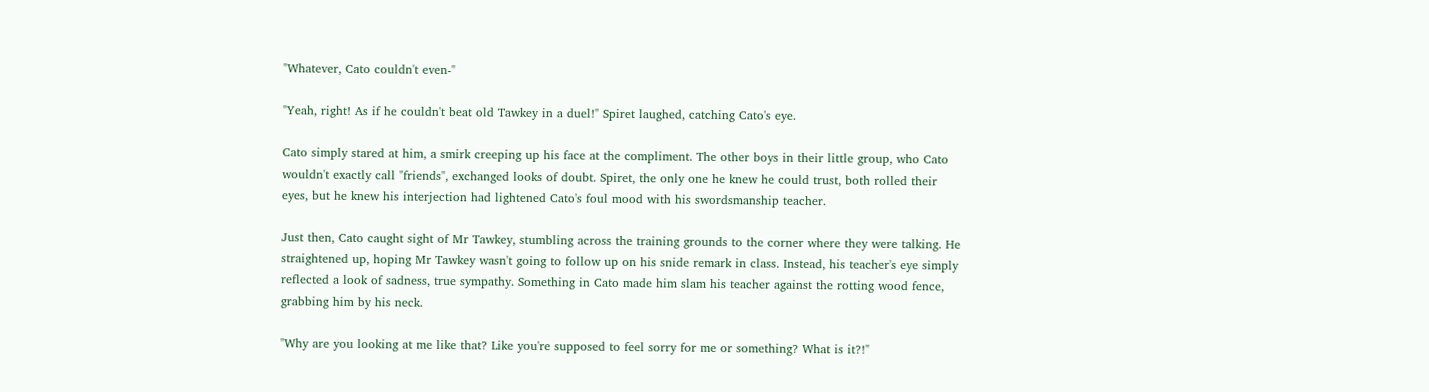"Whatever, Cato couldn't even-"

"Yeah, right! As if he couldn't beat old Tawkey in a duel!" Spiret laughed, catching Cato's eye.

Cato simply stared at him, a smirk creeping up his face at the compliment. The other boys in their little group, who Cato wouldn't exactly call "friends", exchanged looks of doubt. Spiret, the only one he knew he could trust, both rolled their eyes, but he knew his interjection had lightened Cato's foul mood with his swordsmanship teacher.

Just then, Cato caught sight of Mr Tawkey, stumbling across the training grounds to the corner where they were talking. He straightened up, hoping Mr Tawkey wasn't going to follow up on his snide remark in class. Instead, his teacher's eye simply reflected a look of sadness, true sympathy. Something in Cato made him slam his teacher against the rotting wood fence, grabbing him by his neck.

"Why are you looking at me like that? Like you're supposed to feel sorry for me or something? What is it?!"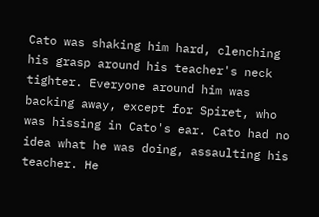Cato was shaking him hard, clenching his grasp around his teacher's neck tighter. Everyone around him was backing away, except for Spiret, who was hissing in Cato's ear. Cato had no idea what he was doing, assaulting his teacher. He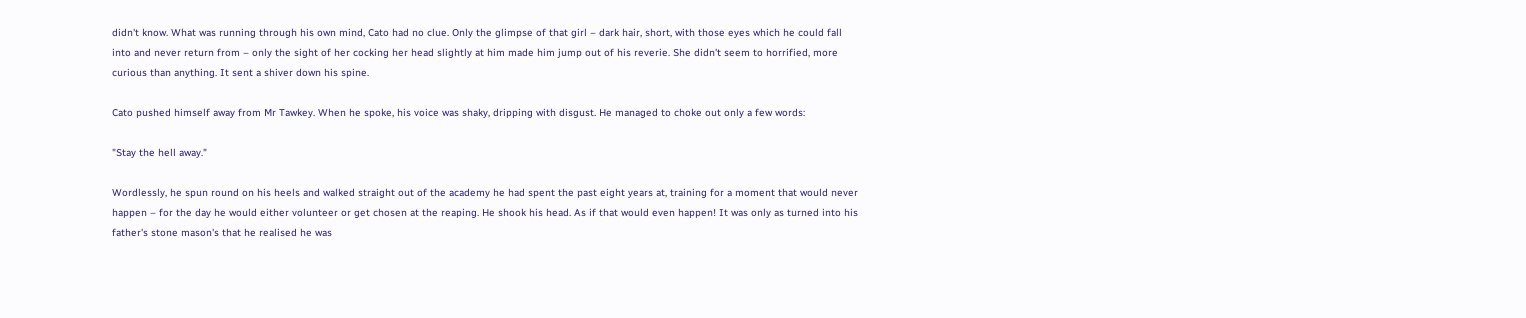didn't know. What was running through his own mind, Cato had no clue. Only the glimpse of that girl – dark hair, short, with those eyes which he could fall into and never return from – only the sight of her cocking her head slightly at him made him jump out of his reverie. She didn't seem to horrified, more curious than anything. It sent a shiver down his spine.

Cato pushed himself away from Mr Tawkey. When he spoke, his voice was shaky, dripping with disgust. He managed to choke out only a few words:

"Stay the hell away."

Wordlessly, he spun round on his heels and walked straight out of the academy he had spent the past eight years at, training for a moment that would never happen – for the day he would either volunteer or get chosen at the reaping. He shook his head. As if that would even happen! It was only as turned into his father's stone mason's that he realised he was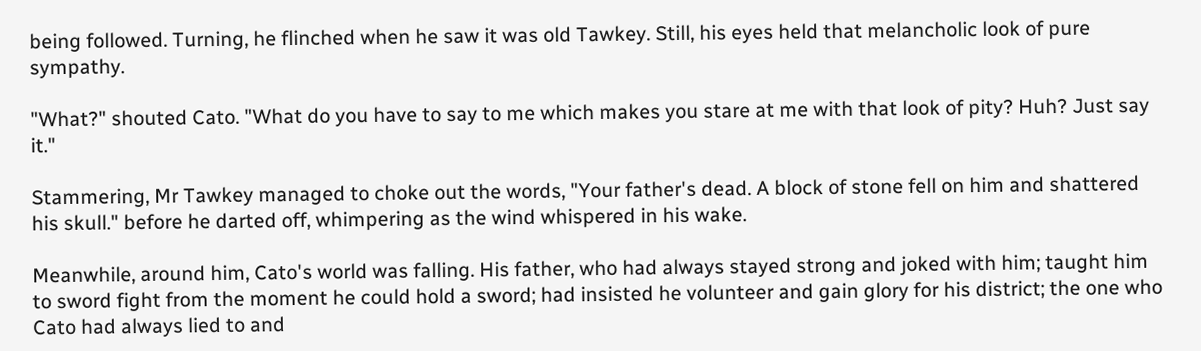being followed. Turning, he flinched when he saw it was old Tawkey. Still, his eyes held that melancholic look of pure sympathy.

"What?" shouted Cato. "What do you have to say to me which makes you stare at me with that look of pity? Huh? Just say it."

Stammering, Mr Tawkey managed to choke out the words, "Your father's dead. A block of stone fell on him and shattered his skull." before he darted off, whimpering as the wind whispered in his wake.

Meanwhile, around him, Cato's world was falling. His father, who had always stayed strong and joked with him; taught him to sword fight from the moment he could hold a sword; had insisted he volunteer and gain glory for his district; the one who Cato had always lied to and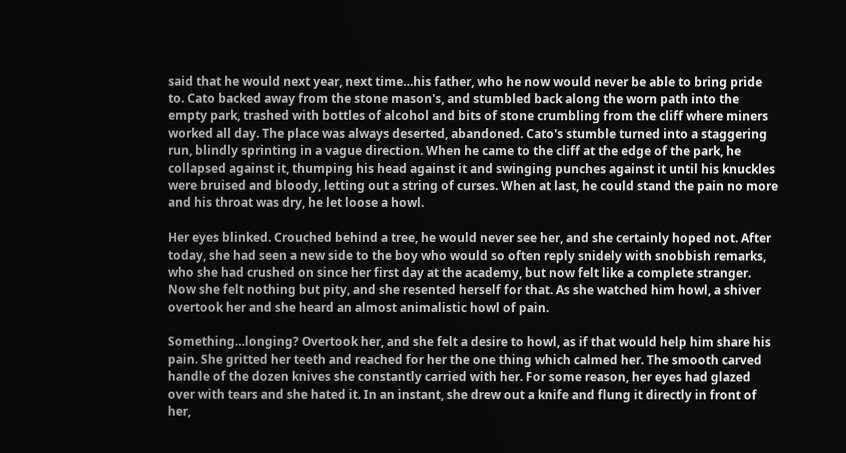said that he would next year, next time…his father, who he now would never be able to bring pride to. Cato backed away from the stone mason's, and stumbled back along the worn path into the empty park, trashed with bottles of alcohol and bits of stone crumbling from the cliff where miners worked all day. The place was always deserted, abandoned. Cato's stumble turned into a staggering run, blindly sprinting in a vague direction. When he came to the cliff at the edge of the park, he collapsed against it, thumping his head against it and swinging punches against it until his knuckles were bruised and bloody, letting out a string of curses. When at last, he could stand the pain no more and his throat was dry, he let loose a howl.

Her eyes blinked. Crouched behind a tree, he would never see her, and she certainly hoped not. After today, she had seen a new side to the boy who would so often reply snidely with snobbish remarks, who she had crushed on since her first day at the academy, but now felt like a complete stranger. Now she felt nothing but pity, and she resented herself for that. As she watched him howl, a shiver overtook her and she heard an almost animalistic howl of pain.

Something…longing? Overtook her, and she felt a desire to howl, as if that would help him share his pain. She gritted her teeth and reached for her the one thing which calmed her. The smooth carved handle of the dozen knives she constantly carried with her. For some reason, her eyes had glazed over with tears and she hated it. In an instant, she drew out a knife and flung it directly in front of her,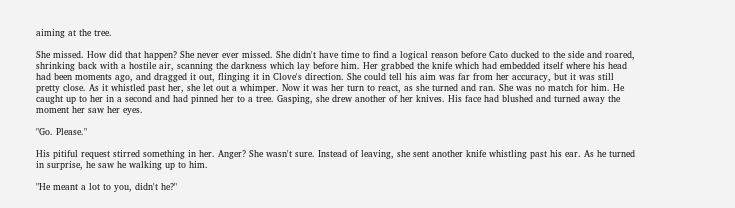aiming at the tree.

She missed. How did that happen? She never ever missed. She didn't have time to find a logical reason before Cato ducked to the side and roared, shrinking back with a hostile air, scanning the darkness which lay before him. Her grabbed the knife which had embedded itself where his head had been moments ago, and dragged it out, flinging it in Clove's direction. She could tell his aim was far from her accuracy, but it was still pretty close. As it whistled past her, she let out a whimper. Now it was her turn to react, as she turned and ran. She was no match for him. He caught up to her in a second and had pinned her to a tree. Gasping, she drew another of her knives. His face had blushed and turned away the moment her saw her eyes.

"Go. Please."

His pitiful request stirred something in her. Anger? She wasn't sure. Instead of leaving, she sent another knife whistling past his ear. As he turned in surprise, he saw he walking up to him.

"He meant a lot to you, didn't he?"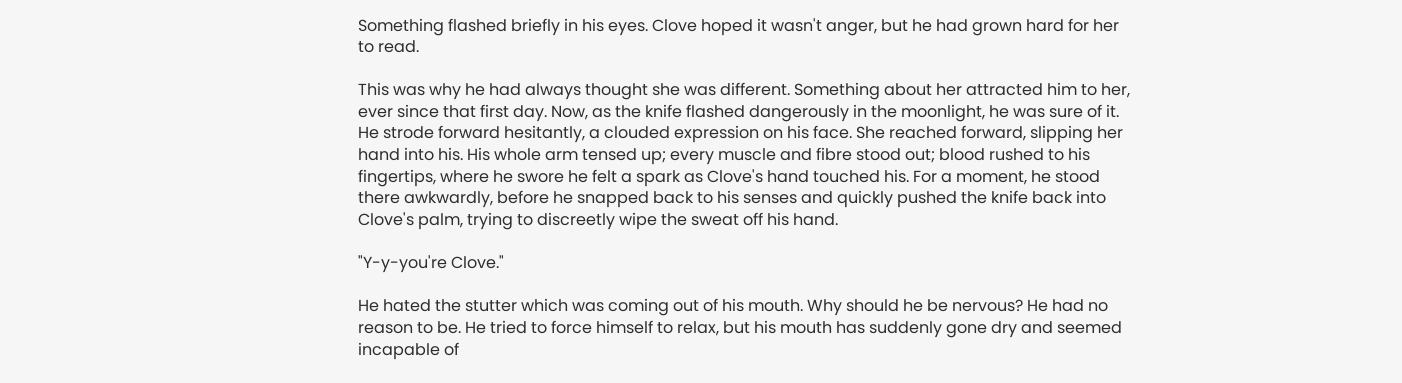Something flashed briefly in his eyes. Clove hoped it wasn't anger, but he had grown hard for her to read.

This was why he had always thought she was different. Something about her attracted him to her, ever since that first day. Now, as the knife flashed dangerously in the moonlight, he was sure of it. He strode forward hesitantly, a clouded expression on his face. She reached forward, slipping her hand into his. His whole arm tensed up; every muscle and fibre stood out; blood rushed to his fingertips, where he swore he felt a spark as Clove's hand touched his. For a moment, he stood there awkwardly, before he snapped back to his senses and quickly pushed the knife back into Clove's palm, trying to discreetly wipe the sweat off his hand.

"Y-y-you're Clove."

He hated the stutter which was coming out of his mouth. Why should he be nervous? He had no reason to be. He tried to force himself to relax, but his mouth has suddenly gone dry and seemed incapable of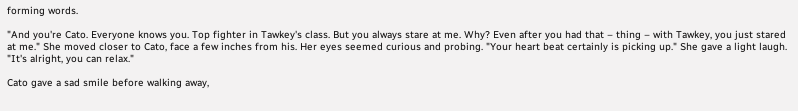forming words.

"And you're Cato. Everyone knows you. Top fighter in Tawkey's class. But you always stare at me. Why? Even after you had that – thing – with Tawkey, you just stared at me." She moved closer to Cato, face a few inches from his. Her eyes seemed curious and probing. "Your heart beat certainly is picking up." She gave a light laugh. "It's alright, you can relax."

Cato gave a sad smile before walking away,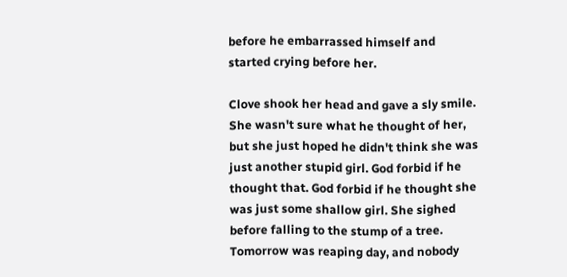before he embarrassed himself and started crying before her.

Clove shook her head and gave a sly smile. She wasn't sure what he thought of her, but she just hoped he didn't think she was just another stupid girl. God forbid if he thought that. God forbid if he thought she was just some shallow girl. She sighed before falling to the stump of a tree. Tomorrow was reaping day, and nobody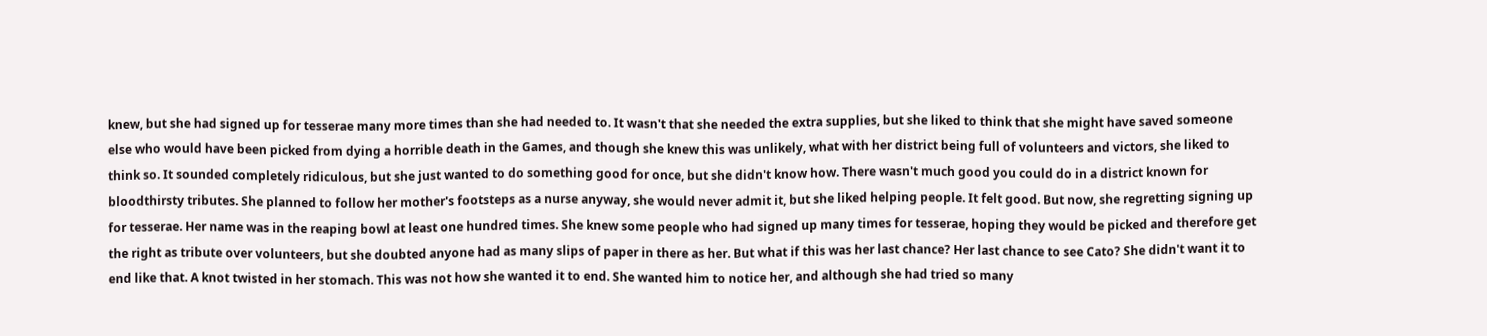knew, but she had signed up for tesserae many more times than she had needed to. It wasn't that she needed the extra supplies, but she liked to think that she might have saved someone else who would have been picked from dying a horrible death in the Games, and though she knew this was unlikely, what with her district being full of volunteers and victors, she liked to think so. It sounded completely ridiculous, but she just wanted to do something good for once, but she didn't know how. There wasn't much good you could do in a district known for bloodthirsty tributes. She planned to follow her mother's footsteps as a nurse anyway, she would never admit it, but she liked helping people. It felt good. But now, she regretting signing up for tesserae. Her name was in the reaping bowl at least one hundred times. She knew some people who had signed up many times for tesserae, hoping they would be picked and therefore get the right as tribute over volunteers, but she doubted anyone had as many slips of paper in there as her. But what if this was her last chance? Her last chance to see Cato? She didn't want it to end like that. A knot twisted in her stomach. This was not how she wanted it to end. She wanted him to notice her, and although she had tried so many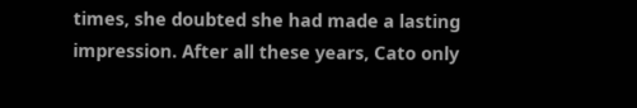times, she doubted she had made a lasting impression. After all these years, Cato only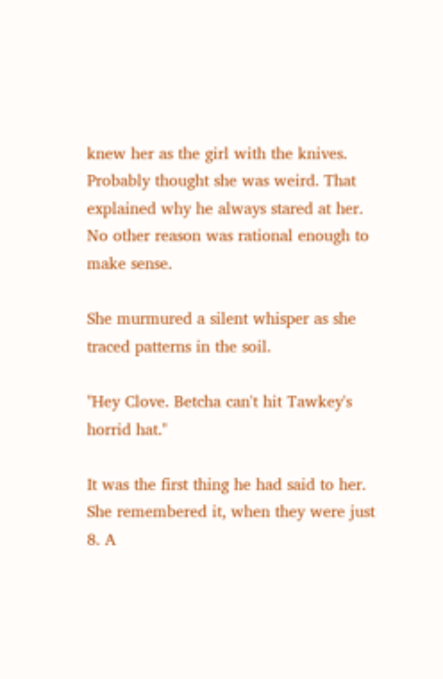knew her as the girl with the knives. Probably thought she was weird. That explained why he always stared at her. No other reason was rational enough to make sense.

She murmured a silent whisper as she traced patterns in the soil.

"Hey Clove. Betcha can't hit Tawkey's horrid hat."

It was the first thing he had said to her. She remembered it, when they were just 8. A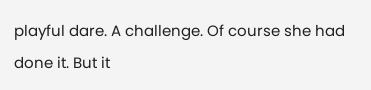playful dare. A challenge. Of course she had done it. But it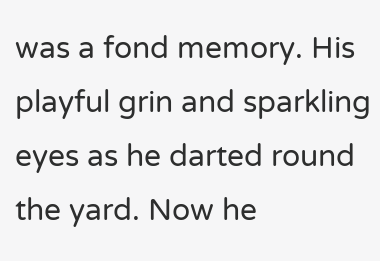was a fond memory. His playful grin and sparkling eyes as he darted round the yard. Now he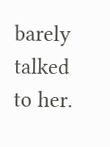barely talked to her.